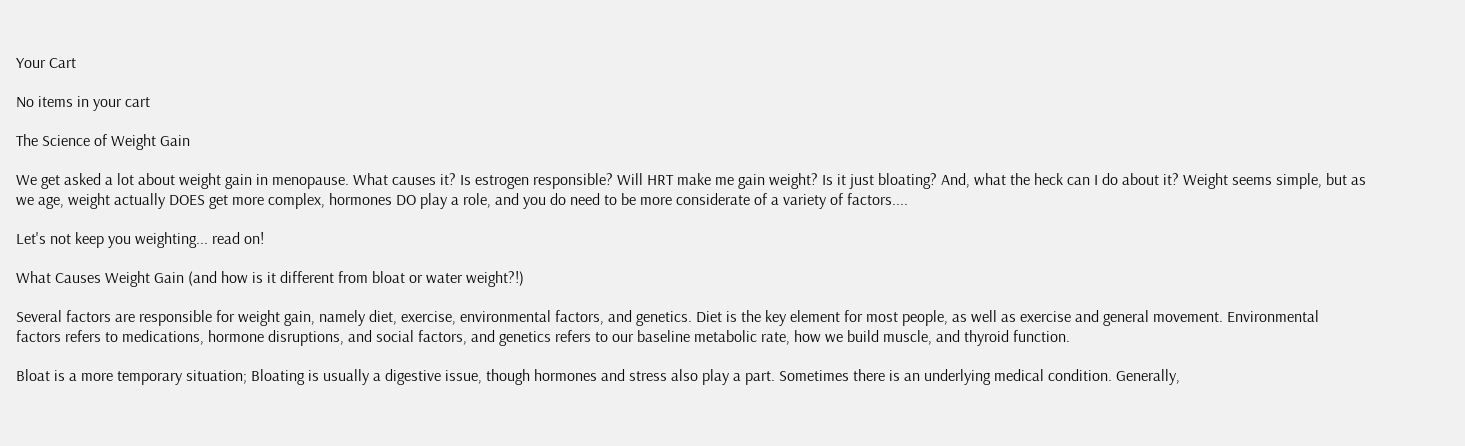Your Cart

No items in your cart

The Science of Weight Gain

We get asked a lot about weight gain in menopause. What causes it? Is estrogen responsible? Will HRT make me gain weight? Is it just bloating? And, what the heck can I do about it? Weight seems simple, but as we age, weight actually DOES get more complex, hormones DO play a role, and you do need to be more considerate of a variety of factors....

Let's not keep you weighting... read on!

What Causes Weight Gain (and how is it different from bloat or water weight?!)

Several factors are responsible for weight gain, namely diet, exercise, environmental factors, and genetics. Diet is the key element for most people, as well as exercise and general movement. Environmental factors refers to medications, hormone disruptions, and social factors, and genetics refers to our baseline metabolic rate, how we build muscle, and thyroid function.

Bloat is a more temporary situation; Bloating is usually a digestive issue, though hormones and stress also play a part. Sometimes there is an underlying medical condition. Generally,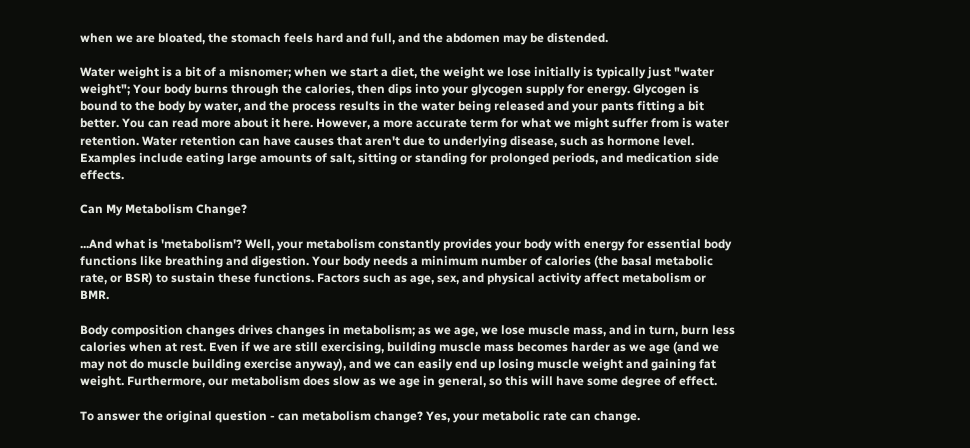when we are bloated, the stomach feels hard and full, and the abdomen may be distended.

Water weight is a bit of a misnomer; when we start a diet, the weight we lose initially is typically just "water weight"; Your body burns through the calories, then dips into your glycogen supply for energy. Glycogen is bound to the body by water, and the process results in the water being released and your pants fitting a bit better. You can read more about it here. However, a more accurate term for what we might suffer from is water retention. Water retention can have causes that aren't due to underlying disease, such as hormone level. Examples include eating large amounts of salt, sitting or standing for prolonged periods, and medication side effects.

Can My Metabolism Change?

...And what is 'metabolism'? Well, your metabolism constantly provides your body with energy for essential body functions like breathing and digestion. Your body needs a minimum number of calories (the basal metabolic rate, or BSR) to sustain these functions. Factors such as age, sex, and physical activity affect metabolism or BMR.

Body composition changes drives changes in metabolism; as we age, we lose muscle mass, and in turn, burn less calories when at rest. Even if we are still exercising, building muscle mass becomes harder as we age (and we may not do muscle building exercise anyway), and we can easily end up losing muscle weight and gaining fat weight. Furthermore, our metabolism does slow as we age in general, so this will have some degree of effect.

To answer the original question - can metabolism change? Yes, your metabolic rate can change.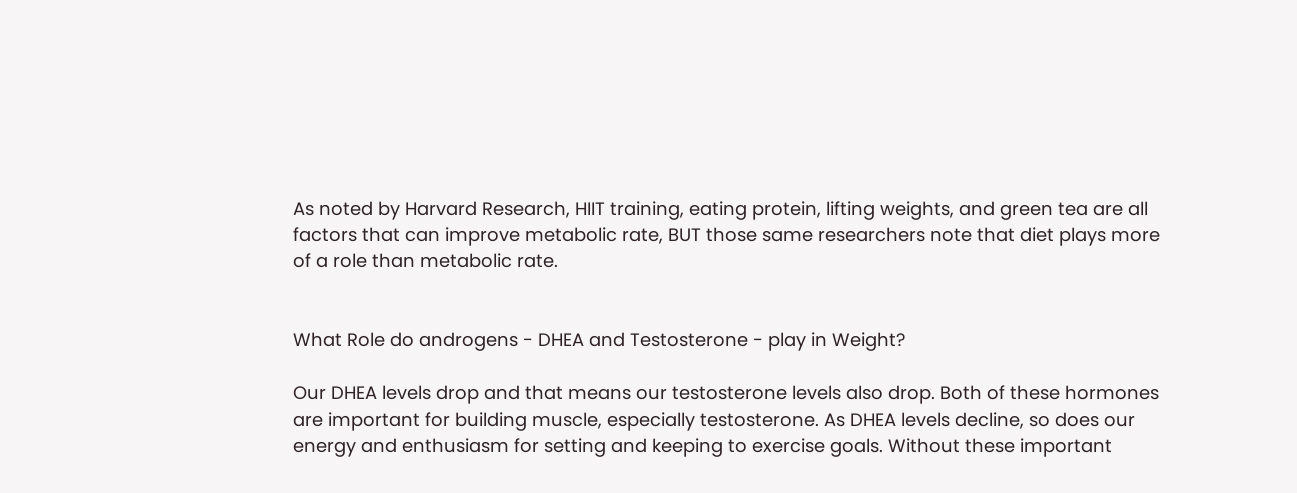As noted by Harvard Research, HIIT training, eating protein, lifting weights, and green tea are all factors that can improve metabolic rate, BUT those same researchers note that diet plays more of a role than metabolic rate.


What Role do androgens - DHEA and Testosterone - play in Weight?

Our DHEA levels drop and that means our testosterone levels also drop. Both of these hormones are important for building muscle, especially testosterone. As DHEA levels decline, so does our energy and enthusiasm for setting and keeping to exercise goals. Without these important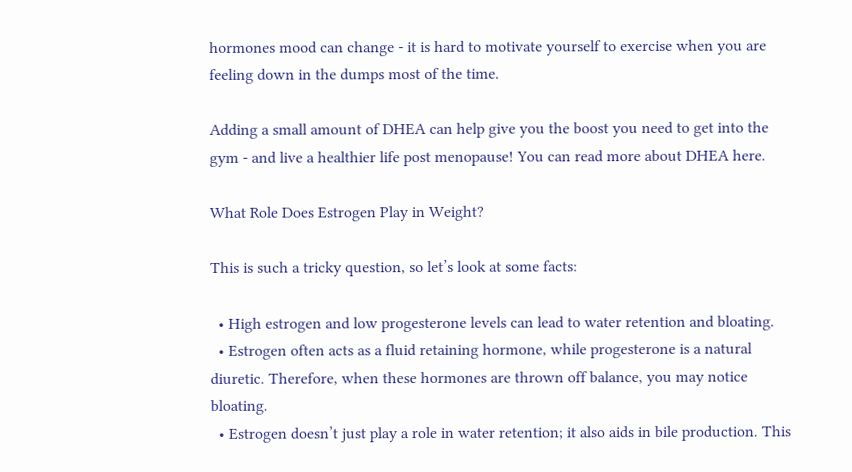hormones mood can change - it is hard to motivate yourself to exercise when you are feeling down in the dumps most of the time.

Adding a small amount of DHEA can help give you the boost you need to get into the gym - and live a healthier life post menopause! You can read more about DHEA here.

What Role Does Estrogen Play in Weight?

This is such a tricky question, so let’s look at some facts:

  • High estrogen and low progesterone levels can lead to water retention and bloating.
  • Estrogen often acts as a fluid retaining hormone, while progesterone is a natural diuretic. Therefore, when these hormones are thrown off balance, you may notice bloating.
  • Estrogen doesn’t just play a role in water retention; it also aids in bile production. This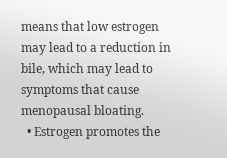means that low estrogen may lead to a reduction in bile, which may lead to symptoms that cause menopausal bloating.
  • Estrogen promotes the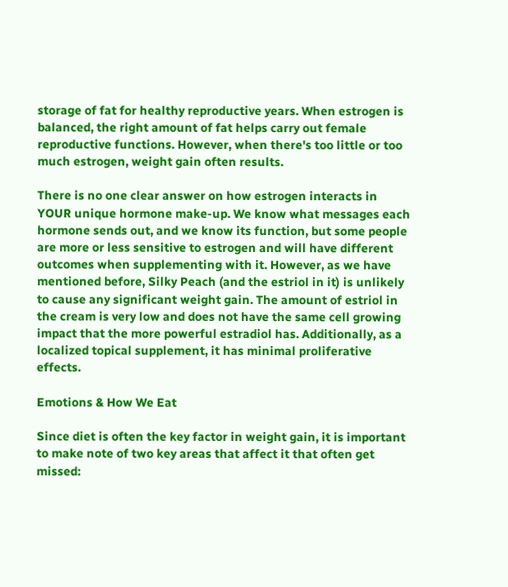storage of fat for healthy reproductive years. When estrogen is balanced, the right amount of fat helps carry out female reproductive functions. However, when there's too little or too much estrogen, weight gain often results.

There is no one clear answer on how estrogen interacts in YOUR unique hormone make-up. We know what messages each hormone sends out, and we know its function, but some people are more or less sensitive to estrogen and will have different outcomes when supplementing with it. However, as we have mentioned before, Silky Peach (and the estriol in it) is unlikely to cause any significant weight gain. The amount of estriol in the cream is very low and does not have the same cell growing impact that the more powerful estradiol has. Additionally, as a localized topical supplement, it has minimal proliferative effects.

Emotions & How We Eat

Since diet is often the key factor in weight gain, it is important to make note of two key areas that affect it that often get missed: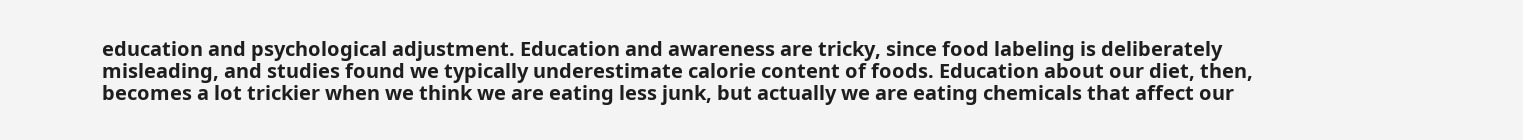education and psychological adjustment. Education and awareness are tricky, since food labeling is deliberately misleading, and studies found we typically underestimate calorie content of foods. Education about our diet, then, becomes a lot trickier when we think we are eating less junk, but actually we are eating chemicals that affect our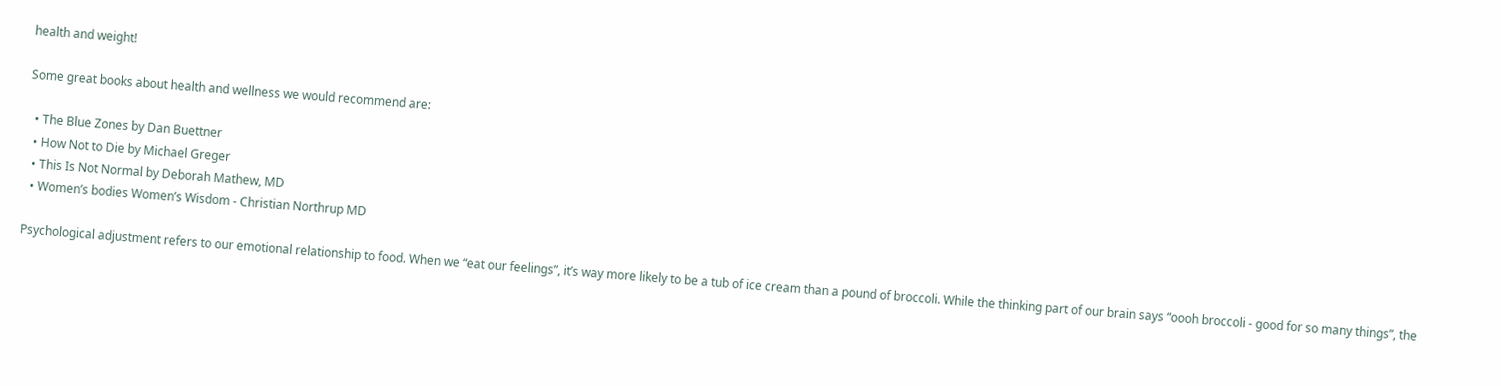health and weight!

Some great books about health and wellness we would recommend are:

  • The Blue Zones by Dan Buettner
  • How Not to Die by Michael Greger
  • This Is Not Normal by Deborah Mathew, MD
  • Women’s bodies Women’s Wisdom - Christian Northrup MD

Psychological adjustment refers to our emotional relationship to food. When we “eat our feelings”, it’s way more likely to be a tub of ice cream than a pound of broccoli. While the thinking part of our brain says “oooh broccoli - good for so many things”, the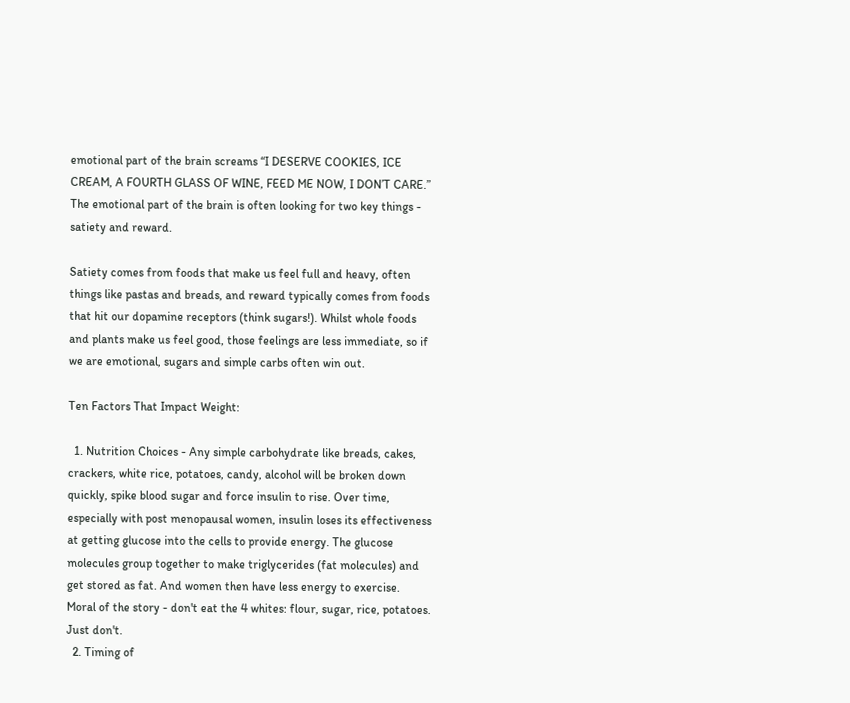emotional part of the brain screams “I DESERVE COOKIES, ICE CREAM, A FOURTH GLASS OF WINE, FEED ME NOW, I DON’T CARE.” The emotional part of the brain is often looking for two key things - satiety and reward.

Satiety comes from foods that make us feel full and heavy, often things like pastas and breads, and reward typically comes from foods that hit our dopamine receptors (think sugars!). Whilst whole foods and plants make us feel good, those feelings are less immediate, so if we are emotional, sugars and simple carbs often win out.

Ten Factors That Impact Weight:

  1. Nutrition Choices - Any simple carbohydrate like breads, cakes, crackers, white rice, potatoes, candy, alcohol will be broken down quickly, spike blood sugar and force insulin to rise. Over time, especially with post menopausal women, insulin loses its effectiveness at getting glucose into the cells to provide energy. The glucose molecules group together to make triglycerides (fat molecules) and get stored as fat. And women then have less energy to exercise. Moral of the story - don't eat the 4 whites: flour, sugar, rice, potatoes. Just don't.
  2. Timing of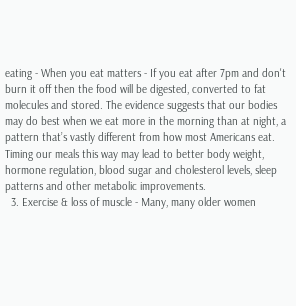eating - When you eat matters - If you eat after 7pm and don't burn it off then the food will be digested, converted to fat molecules and stored. The evidence suggests that our bodies may do best when we eat more in the morning than at night, a pattern that’s vastly different from how most Americans eat. Timing our meals this way may lead to better body weight, hormone regulation, blood sugar and cholesterol levels, sleep patterns and other metabolic improvements.
  3. Exercise & loss of muscle - Many, many older women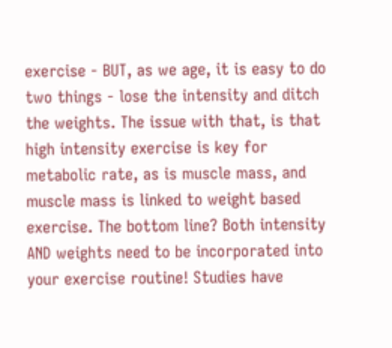exercise - BUT, as we age, it is easy to do two things - lose the intensity and ditch the weights. The issue with that, is that high intensity exercise is key for metabolic rate, as is muscle mass, and muscle mass is linked to weight based exercise. The bottom line? Both intensity AND weights need to be incorporated into your exercise routine! Studies have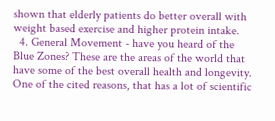shown that elderly patients do better overall with weight based exercise and higher protein intake.
  4. General Movement - have you heard of the Blue Zones? These are the areas of the world that have some of the best overall health and longevity. One of the cited reasons, that has a lot of scientific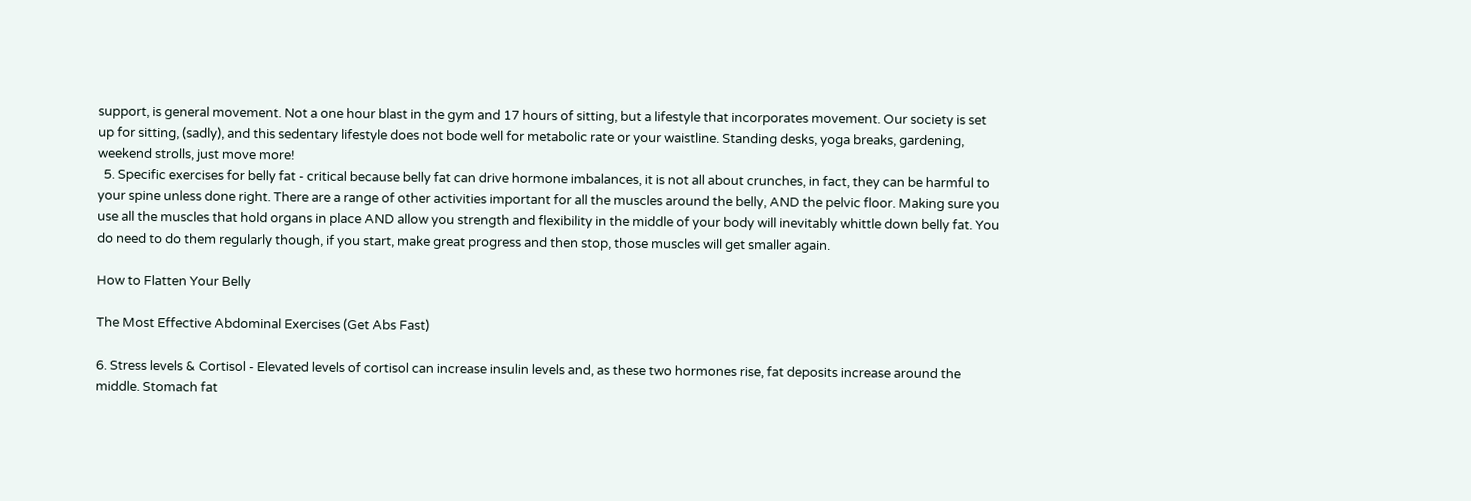support, is general movement. Not a one hour blast in the gym and 17 hours of sitting, but a lifestyle that incorporates movement. Our society is set up for sitting, (sadly), and this sedentary lifestyle does not bode well for metabolic rate or your waistline. Standing desks, yoga breaks, gardening, weekend strolls, just move more!
  5. Specific exercises for belly fat - critical because belly fat can drive hormone imbalances, it is not all about crunches, in fact, they can be harmful to your spine unless done right. There are a range of other activities important for all the muscles around the belly, AND the pelvic floor. Making sure you use all the muscles that hold organs in place AND allow you strength and flexibility in the middle of your body will inevitably whittle down belly fat. You do need to do them regularly though, if you start, make great progress and then stop, those muscles will get smaller again.

How to Flatten Your Belly

The Most Effective Abdominal Exercises (Get Abs Fast)

6. Stress levels & Cortisol - Elevated levels of cortisol can increase insulin levels and, as these two hormones rise, fat deposits increase around the middle. Stomach fat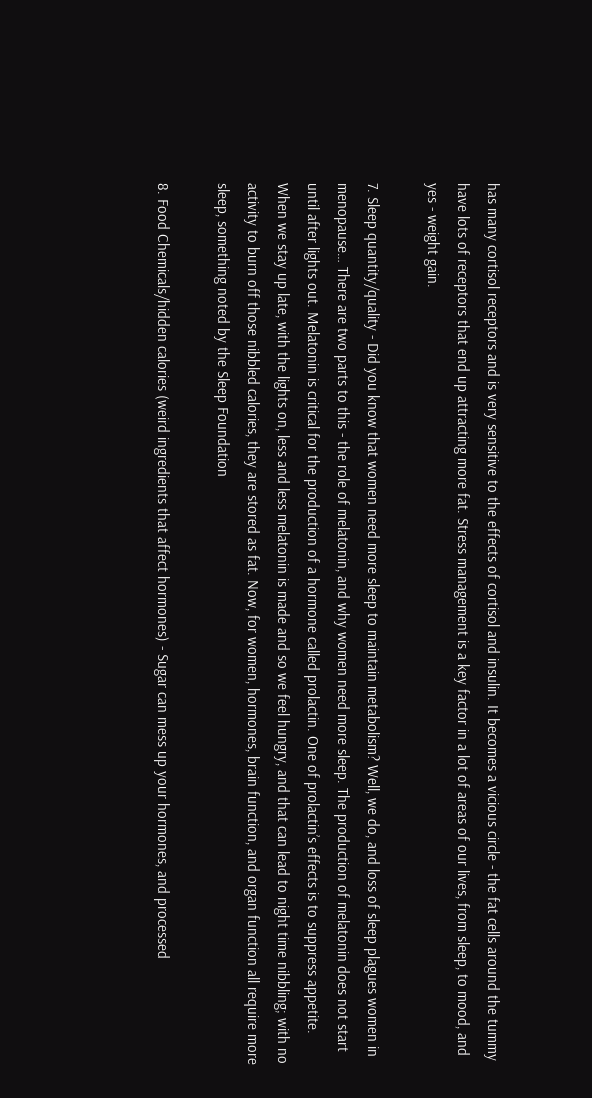has many cortisol receptors and is very sensitive to the effects of cortisol and insulin. It becomes a vicious circle - the fat cells around the tummy have lots of receptors that end up attracting more fat. Stress management is a key factor in a lot of areas of our lives, from sleep, to mood, and yes - weight gain.

7. Sleep quantity/quality - Did you know that women need more sleep to maintain metabolism? Well, we do, and loss of sleep plagues women in menopause… There are two parts to this - the role of melatonin, and why women need more sleep. The production of melatonin does not start until after lights out. Melatonin is critical for the production of a hormone called prolactin. One of prolactin’s effects is to suppress appetite. When we stay up late, with the lights on, less and less melatonin is made and so we feel hungry, and that can lead to night time nibbling; with no activity to burn off those nibbled calories, they are stored as fat. Now, for women, hormones, brain function, and organ function all require more sleep, something noted by the Sleep Foundation

8. Food Chemicals/hidden calories (weird ingredients that affect hormones) - Sugar can mess up your hormones, and processed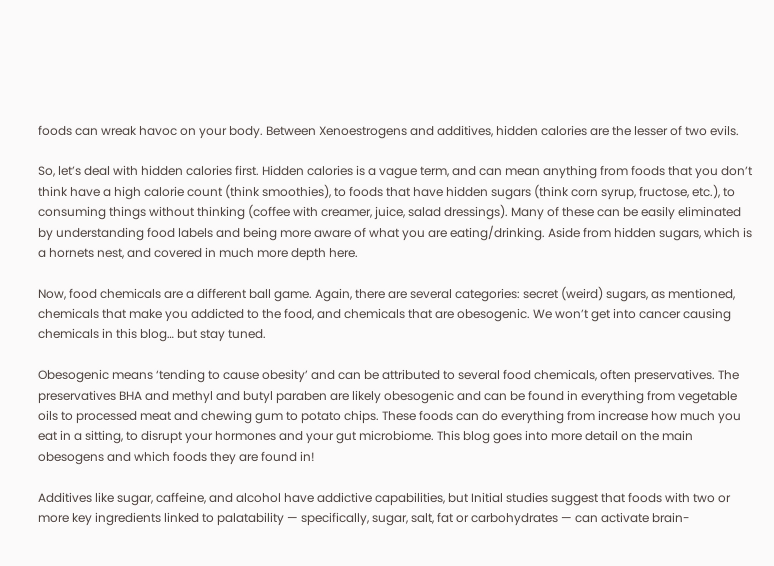foods can wreak havoc on your body. Between Xenoestrogens and additives, hidden calories are the lesser of two evils.

So, let’s deal with hidden calories first. Hidden calories is a vague term, and can mean anything from foods that you don’t think have a high calorie count (think smoothies), to foods that have hidden sugars (think corn syrup, fructose, etc.), to consuming things without thinking (coffee with creamer, juice, salad dressings). Many of these can be easily eliminated by understanding food labels and being more aware of what you are eating/drinking. Aside from hidden sugars, which is a hornets nest, and covered in much more depth here.

Now, food chemicals are a different ball game. Again, there are several categories: secret (weird) sugars, as mentioned, chemicals that make you addicted to the food, and chemicals that are obesogenic. We won’t get into cancer causing chemicals in this blog… but stay tuned.

Obesogenic means ‘tending to cause obesity’ and can be attributed to several food chemicals, often preservatives. The preservatives BHA and methyl and butyl paraben are likely obesogenic and can be found in everything from vegetable oils to processed meat and chewing gum to potato chips. These foods can do everything from increase how much you eat in a sitting, to disrupt your hormones and your gut microbiome. This blog goes into more detail on the main obesogens and which foods they are found in!

Additives like sugar, caffeine, and alcohol have addictive capabilities, but Initial studies suggest that foods with two or more key ingredients linked to palatability — specifically, sugar, salt, fat or carbohydrates — can activate brain-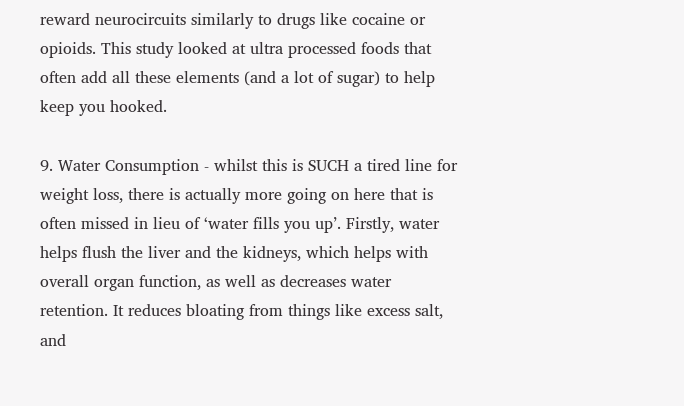reward neurocircuits similarly to drugs like cocaine or opioids. This study looked at ultra processed foods that often add all these elements (and a lot of sugar) to help keep you hooked.

9. Water Consumption - whilst this is SUCH a tired line for weight loss, there is actually more going on here that is often missed in lieu of ‘water fills you up’. Firstly, water helps flush the liver and the kidneys, which helps with overall organ function, as well as decreases water retention. It reduces bloating from things like excess salt, and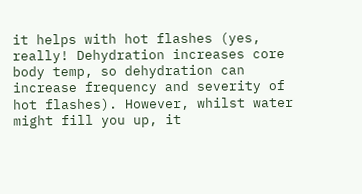it helps with hot flashes (yes, really! Dehydration increases core body temp, so dehydration can increase frequency and severity of hot flashes). However, whilst water might fill you up, it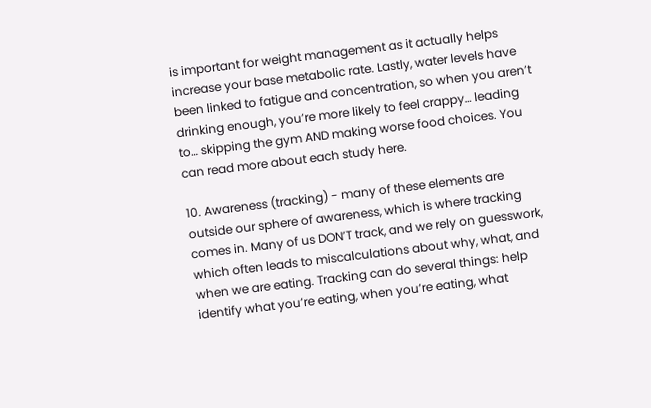is important for weight management as it actually helps increase your base metabolic rate. Lastly, water levels have been linked to fatigue and concentration, so when you aren’t drinking enough, you’re more likely to feel crappy… leading to… skipping the gym AND making worse food choices. You can read more about each study here.

10. Awareness (tracking) - many of these elements are outside our sphere of awareness, which is where tracking comes in. Many of us DON’T track, and we rely on guesswork, which often leads to miscalculations about why, what, and when we are eating. Tracking can do several things: help identify what you’re eating, when you’re eating, what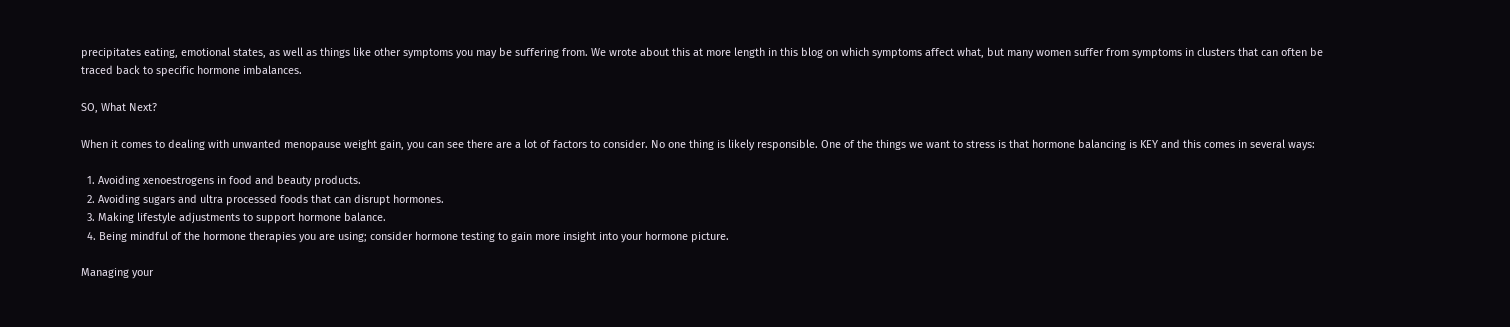precipitates eating, emotional states, as well as things like other symptoms you may be suffering from. We wrote about this at more length in this blog on which symptoms affect what, but many women suffer from symptoms in clusters that can often be traced back to specific hormone imbalances.

SO, What Next?

When it comes to dealing with unwanted menopause weight gain, you can see there are a lot of factors to consider. No one thing is likely responsible. One of the things we want to stress is that hormone balancing is KEY and this comes in several ways:

  1. Avoiding xenoestrogens in food and beauty products.
  2. Avoiding sugars and ultra processed foods that can disrupt hormones.
  3. Making lifestyle adjustments to support hormone balance.
  4. Being mindful of the hormone therapies you are using; consider hormone testing to gain more insight into your hormone picture.

Managing your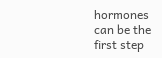hormones can be the first step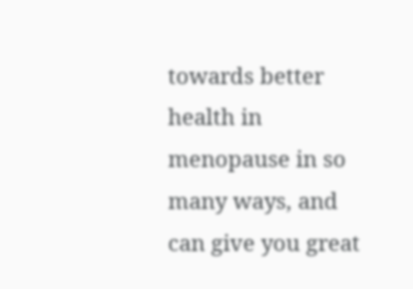towards better health in menopause in so many ways, and can give you great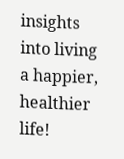insights into living a happier, healthier life!